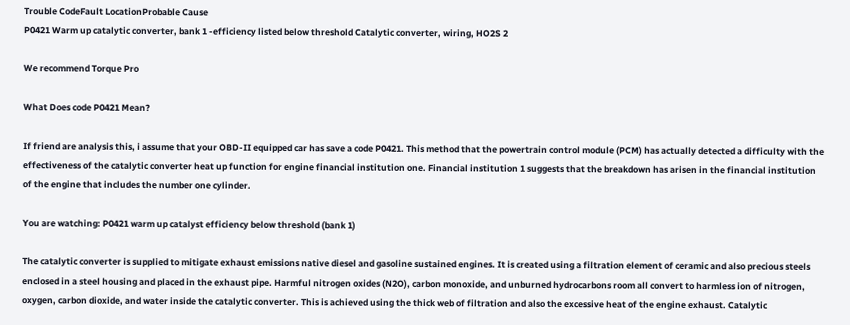Trouble CodeFault LocationProbable Cause
P0421 Warm up catalytic converter, bank 1 -efficiency listed below threshold Catalytic converter, wiring, HO2S 2

We recommend Torque Pro

What Does code P0421 Mean?

If friend are analysis this, i assume that your OBD-II equipped car has save a code P0421. This method that the powertrain control module (PCM) has actually detected a difficulty with the effectiveness of the catalytic converter heat up function for engine financial institution one. Financial institution 1 suggests that the breakdown has arisen in the financial institution of the engine that includes the number one cylinder.

You are watching: P0421 warm up catalyst efficiency below threshold (bank 1)

The catalytic converter is supplied to mitigate exhaust emissions native diesel and gasoline sustained engines. It is created using a filtration element of ceramic and also precious steels enclosed in a steel housing and placed in the exhaust pipe. Harmful nitrogen oxides (N2O), carbon monoxide, and unburned hydrocarbons room all convert to harmless ion of nitrogen, oxygen, carbon dioxide, and water inside the catalytic converter. This is achieved using the thick web of filtration and also the excessive heat of the engine exhaust. Catalytic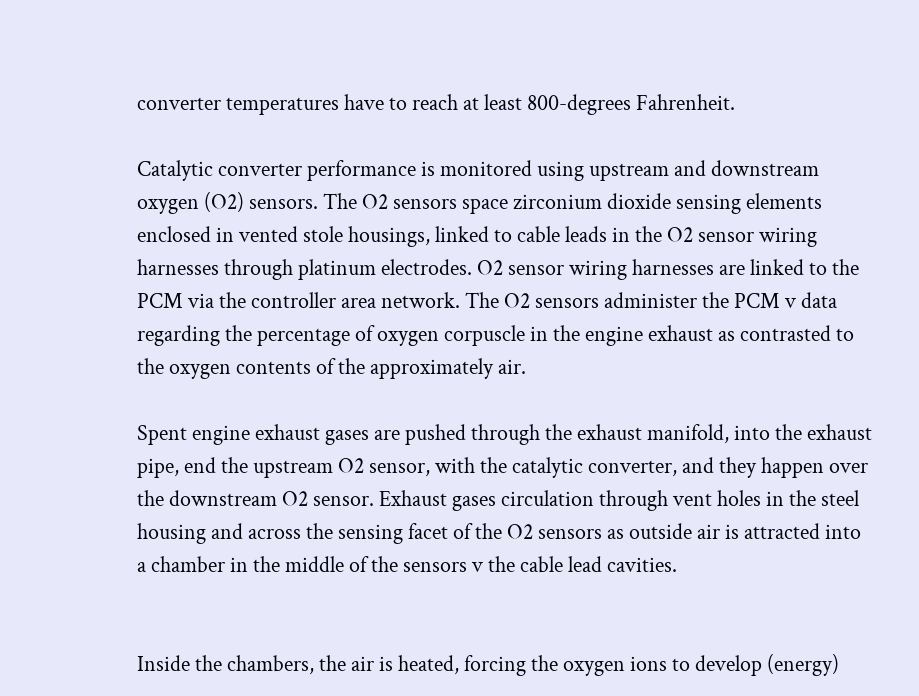converter temperatures have to reach at least 800-degrees Fahrenheit.

Catalytic converter performance is monitored using upstream and downstream oxygen (O2) sensors. The O2 sensors space zirconium dioxide sensing elements enclosed in vented stole housings, linked to cable leads in the O2 sensor wiring harnesses through platinum electrodes. O2 sensor wiring harnesses are linked to the PCM via the controller area network. The O2 sensors administer the PCM v data regarding the percentage of oxygen corpuscle in the engine exhaust as contrasted to the oxygen contents of the approximately air.

Spent engine exhaust gases are pushed through the exhaust manifold, into the exhaust pipe, end the upstream O2 sensor, with the catalytic converter, and they happen over the downstream O2 sensor. Exhaust gases circulation through vent holes in the steel housing and across the sensing facet of the O2 sensors as outside air is attracted into a chamber in the middle of the sensors v the cable lead cavities.


Inside the chambers, the air is heated, forcing the oxygen ions to develop (energy)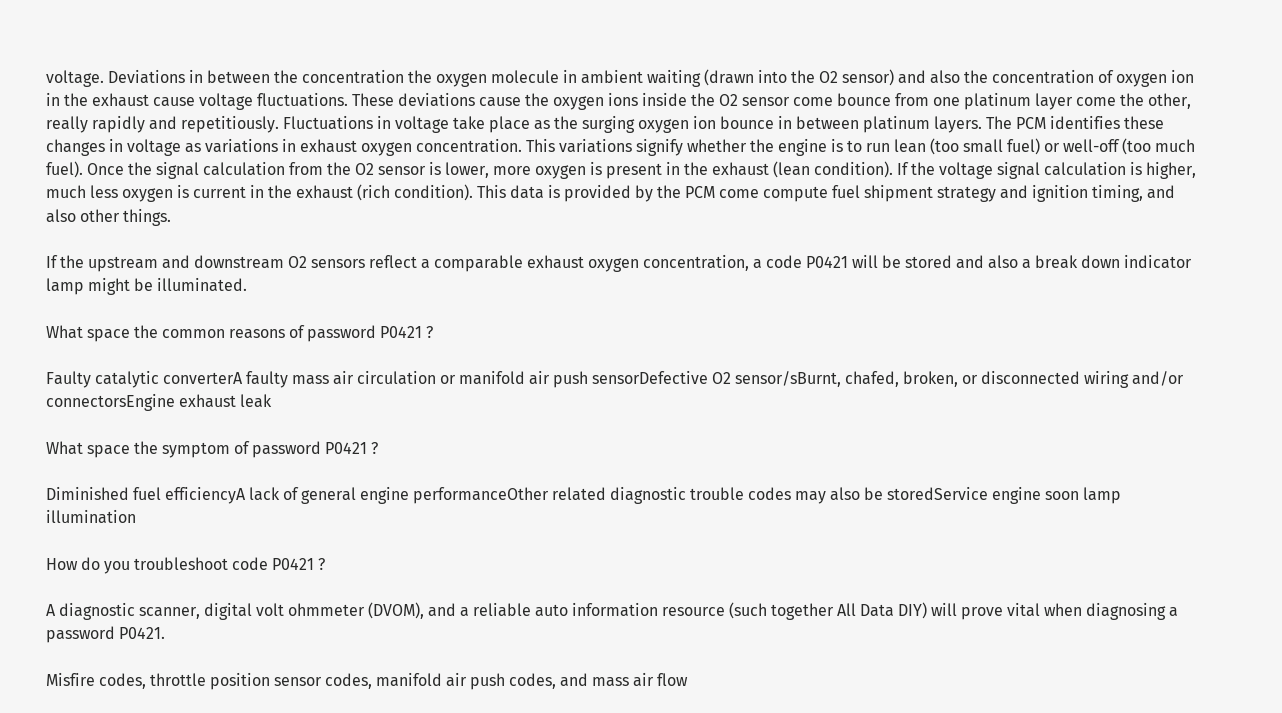voltage. Deviations in between the concentration the oxygen molecule in ambient waiting (drawn into the O2 sensor) and also the concentration of oxygen ion in the exhaust cause voltage fluctuations. These deviations cause the oxygen ions inside the O2 sensor come bounce from one platinum layer come the other, really rapidly and repetitiously. Fluctuations in voltage take place as the surging oxygen ion bounce in between platinum layers. The PCM identifies these changes in voltage as variations in exhaust oxygen concentration. This variations signify whether the engine is to run lean (too small fuel) or well-off (too much fuel). Once the signal calculation from the O2 sensor is lower, more oxygen is present in the exhaust (lean condition). If the voltage signal calculation is higher, much less oxygen is current in the exhaust (rich condition). This data is provided by the PCM come compute fuel shipment strategy and ignition timing, and also other things.

If the upstream and downstream O2 sensors reflect a comparable exhaust oxygen concentration, a code P0421 will be stored and also a break down indicator lamp might be illuminated.

What space the common reasons of password P0421 ?

Faulty catalytic converterA faulty mass air circulation or manifold air push sensorDefective O2 sensor/sBurnt, chafed, broken, or disconnected wiring and/or connectorsEngine exhaust leak

What space the symptom of password P0421 ?

Diminished fuel efficiencyA lack of general engine performanceOther related diagnostic trouble codes may also be storedService engine soon lamp illumination

How do you troubleshoot code P0421 ?

A diagnostic scanner, digital volt ohmmeter (DVOM), and a reliable auto information resource (such together All Data DIY) will prove vital when diagnosing a password P0421.

Misfire codes, throttle position sensor codes, manifold air push codes, and mass air flow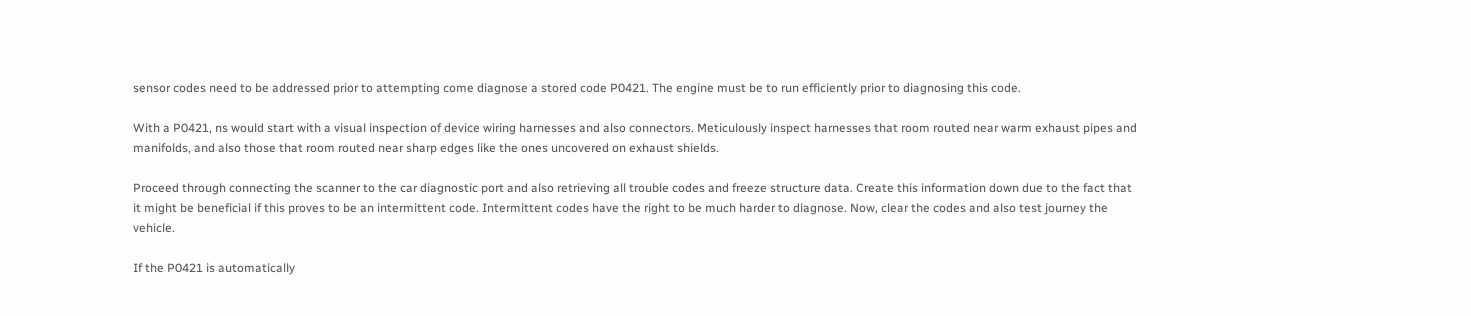sensor codes need to be addressed prior to attempting come diagnose a stored code P0421. The engine must be to run efficiently prior to diagnosing this code.

With a P0421, ns would start with a visual inspection of device wiring harnesses and also connectors. Meticulously inspect harnesses that room routed near warm exhaust pipes and manifolds, and also those that room routed near sharp edges like the ones uncovered on exhaust shields.

Proceed through connecting the scanner to the car diagnostic port and also retrieving all trouble codes and freeze structure data. Create this information down due to the fact that it might be beneficial if this proves to be an intermittent code. Intermittent codes have the right to be much harder to diagnose. Now, clear the codes and also test journey the vehicle.

If the P0421 is automatically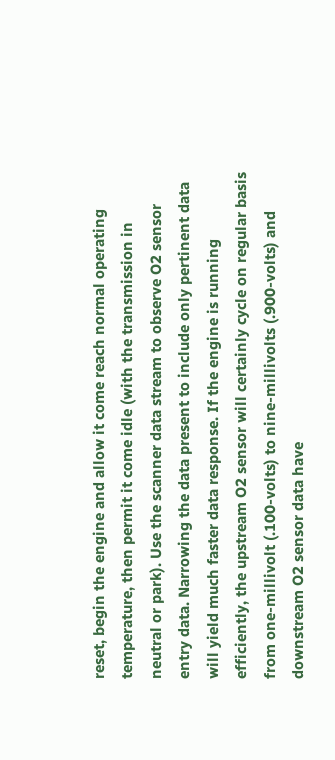reset, begin the engine and allow it come reach normal operating temperature, then permit it come idle (with the transmission in neutral or park). Use the scanner data stream to observe O2 sensor entry data. Narrowing the data present to include only pertinent data will yield much faster data response. If the engine is running efficiently, the upstream O2 sensor will certainly cycle on regular basis from one-millivolt (.100-volts) to nine-millivolts (.900-volts) and downstream O2 sensor data have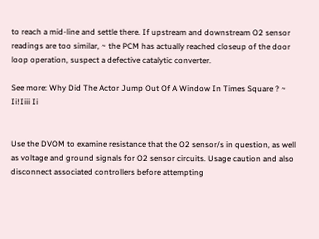to reach a mid-line and settle there. If upstream and downstream O2 sensor readings are too similar, ~ the PCM has actually reached closeup of the door loop operation, suspect a defective catalytic converter.

See more: Why Did The Actor Jump Out Of A Window In Times Square ? ~ Ii!Iiii Ii


Use the DVOM to examine resistance that the O2 sensor/s in question, as well as voltage and ground signals for O2 sensor circuits. Usage caution and also disconnect associated controllers before attempting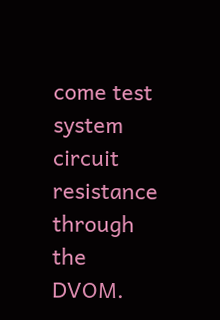come test system circuit resistance through the DVOM.